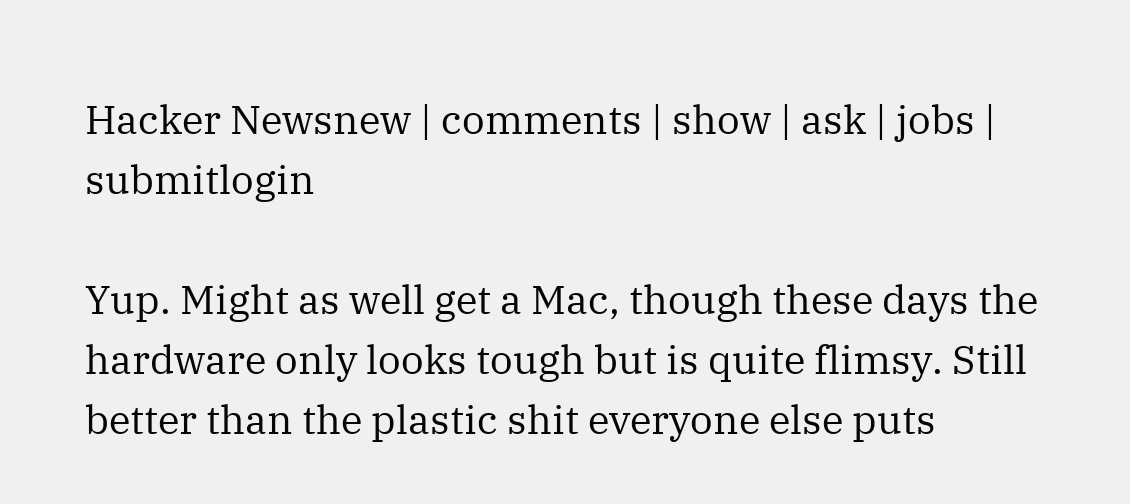Hacker Newsnew | comments | show | ask | jobs | submitlogin

Yup. Might as well get a Mac, though these days the hardware only looks tough but is quite flimsy. Still better than the plastic shit everyone else puts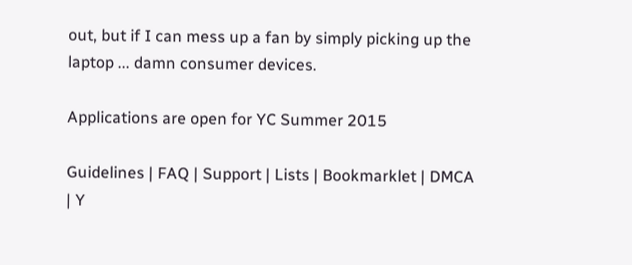out, but if I can mess up a fan by simply picking up the laptop ... damn consumer devices.

Applications are open for YC Summer 2015

Guidelines | FAQ | Support | Lists | Bookmarklet | DMCA | Y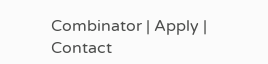Combinator | Apply | Contact